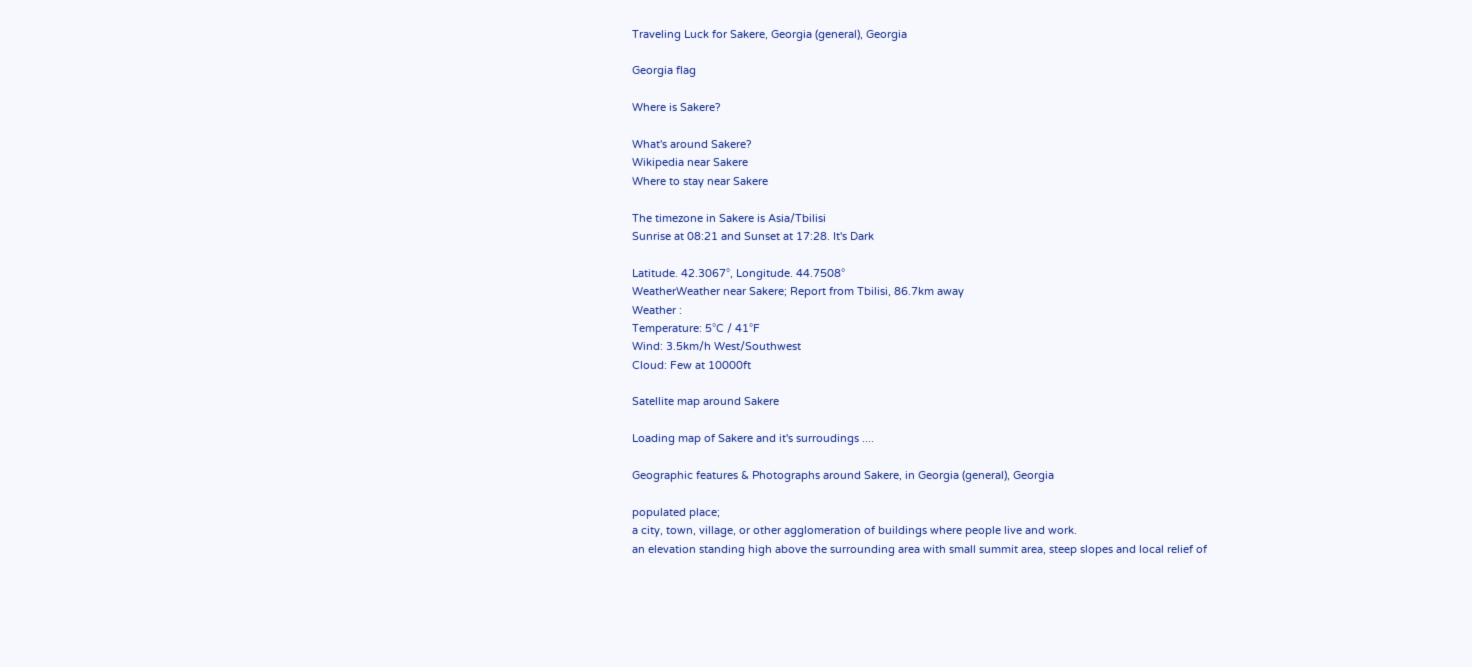Traveling Luck for Sakere, Georgia (general), Georgia

Georgia flag

Where is Sakere?

What's around Sakere?
Wikipedia near Sakere
Where to stay near Sakere

The timezone in Sakere is Asia/Tbilisi
Sunrise at 08:21 and Sunset at 17:28. It's Dark

Latitude. 42.3067°, Longitude. 44.7508°
WeatherWeather near Sakere; Report from Tbilisi, 86.7km away
Weather :
Temperature: 5°C / 41°F
Wind: 3.5km/h West/Southwest
Cloud: Few at 10000ft

Satellite map around Sakere

Loading map of Sakere and it's surroudings ....

Geographic features & Photographs around Sakere, in Georgia (general), Georgia

populated place;
a city, town, village, or other agglomeration of buildings where people live and work.
an elevation standing high above the surrounding area with small summit area, steep slopes and local relief of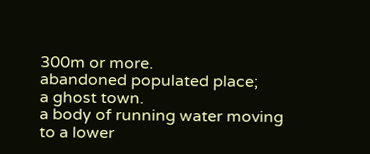300m or more.
abandoned populated place;
a ghost town.
a body of running water moving to a lower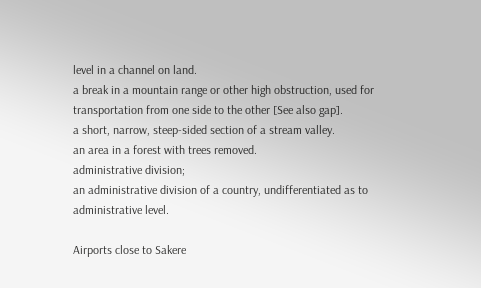level in a channel on land.
a break in a mountain range or other high obstruction, used for transportation from one side to the other [See also gap].
a short, narrow, steep-sided section of a stream valley.
an area in a forest with trees removed.
administrative division;
an administrative division of a country, undifferentiated as to administrative level.

Airports close to Sakere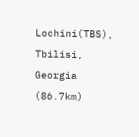Lochini(TBS), Tbilisi, Georgia (86.7km)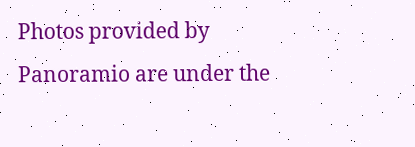Photos provided by Panoramio are under the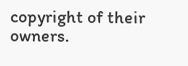copyright of their owners.